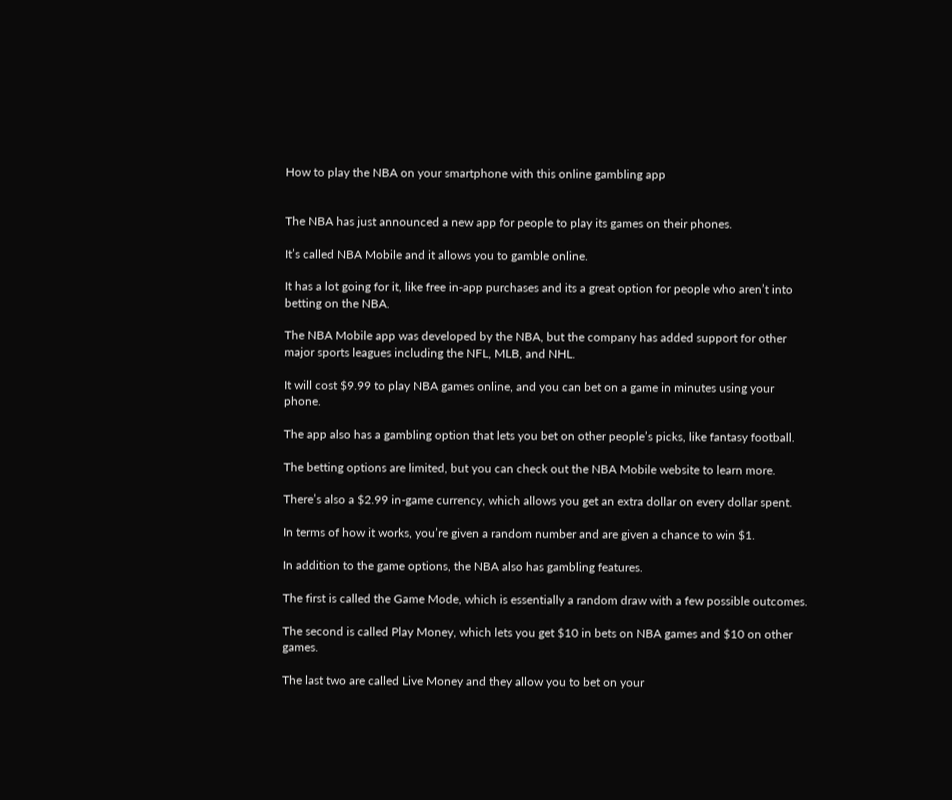How to play the NBA on your smartphone with this online gambling app


The NBA has just announced a new app for people to play its games on their phones.

It’s called NBA Mobile and it allows you to gamble online.

It has a lot going for it, like free in-app purchases and its a great option for people who aren’t into betting on the NBA.

The NBA Mobile app was developed by the NBA, but the company has added support for other major sports leagues including the NFL, MLB, and NHL.

It will cost $9.99 to play NBA games online, and you can bet on a game in minutes using your phone.

The app also has a gambling option that lets you bet on other people’s picks, like fantasy football.

The betting options are limited, but you can check out the NBA Mobile website to learn more.

There’s also a $2.99 in-game currency, which allows you get an extra dollar on every dollar spent.

In terms of how it works, you’re given a random number and are given a chance to win $1.

In addition to the game options, the NBA also has gambling features.

The first is called the Game Mode, which is essentially a random draw with a few possible outcomes.

The second is called Play Money, which lets you get $10 in bets on NBA games and $10 on other games.

The last two are called Live Money and they allow you to bet on your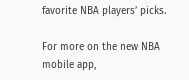favorite NBA players’ picks.

For more on the new NBA mobile app,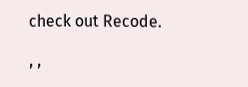check out Recode.

, ,